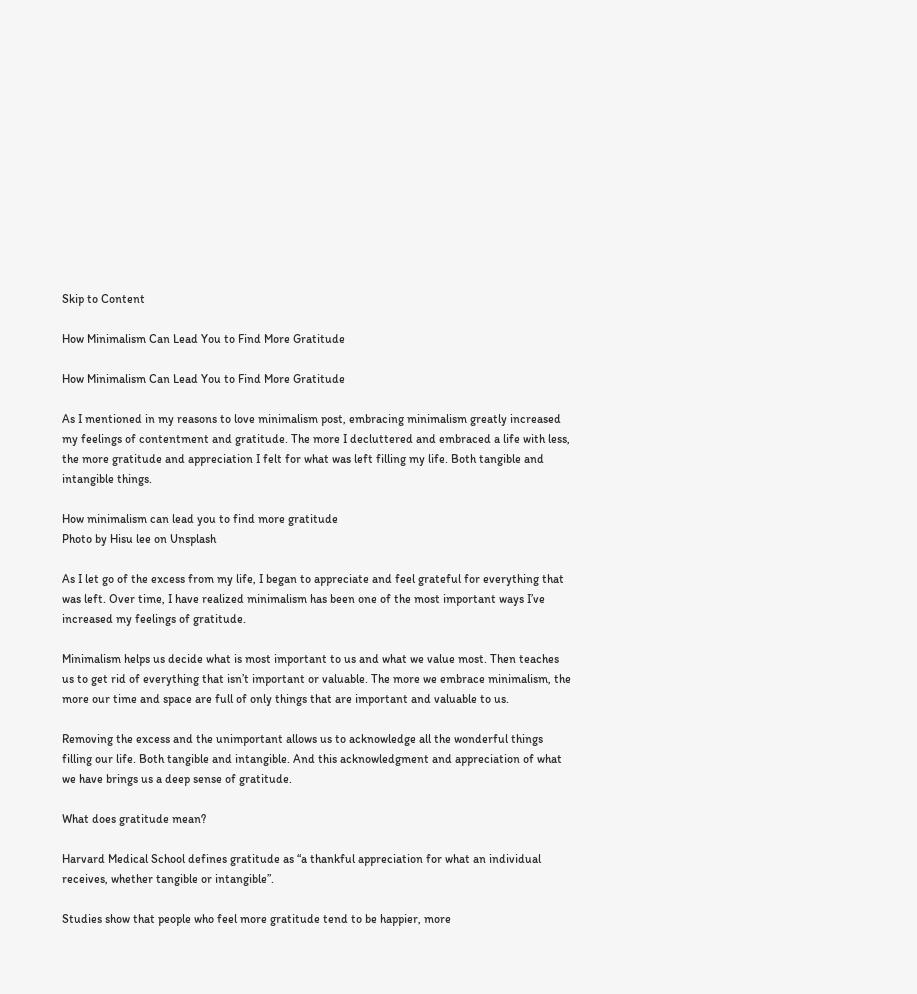Skip to Content

How Minimalism Can Lead You to Find More Gratitude

How Minimalism Can Lead You to Find More Gratitude

As I mentioned in my reasons to love minimalism post, embracing minimalism greatly increased my feelings of contentment and gratitude. The more I decluttered and embraced a life with less, the more gratitude and appreciation I felt for what was left filling my life. Both tangible and intangible things.

How minimalism can lead you to find more gratitude
Photo by Hisu lee on Unsplash

As I let go of the excess from my life, I began to appreciate and feel grateful for everything that was left. Over time, I have realized minimalism has been one of the most important ways I’ve increased my feelings of gratitude.

Minimalism helps us decide what is most important to us and what we value most. Then teaches us to get rid of everything that isn’t important or valuable. The more we embrace minimalism, the more our time and space are full of only things that are important and valuable to us.

Removing the excess and the unimportant allows us to acknowledge all the wonderful things filling our life. Both tangible and intangible. And this acknowledgment and appreciation of what we have brings us a deep sense of gratitude.

What does gratitude mean?

Harvard Medical School defines gratitude as “a thankful appreciation for what an individual receives, whether tangible or intangible”.

Studies show that people who feel more gratitude tend to be happier, more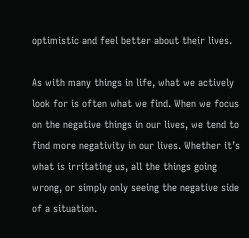optimistic and feel better about their lives.

As with many things in life, what we actively look for is often what we find. When we focus on the negative things in our lives, we tend to find more negativity in our lives. Whether it’s what is irritating us, all the things going wrong, or simply only seeing the negative side of a situation.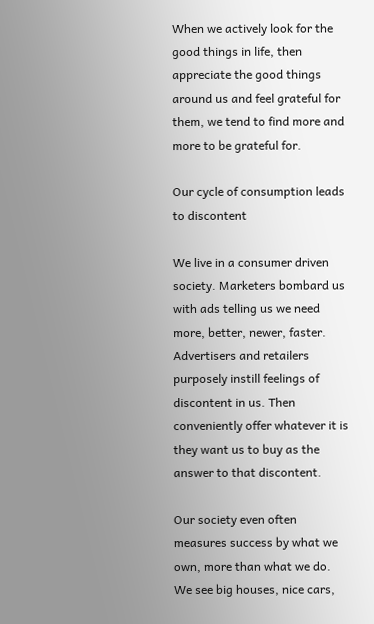When we actively look for the good things in life, then appreciate the good things around us and feel grateful for them, we tend to find more and more to be grateful for.

Our cycle of consumption leads to discontent

We live in a consumer driven society. Marketers bombard us with ads telling us we need more, better, newer, faster. Advertisers and retailers purposely instill feelings of discontent in us. Then conveniently offer whatever it is they want us to buy as the answer to that discontent.

Our society even often measures success by what we own, more than what we do. We see big houses, nice cars,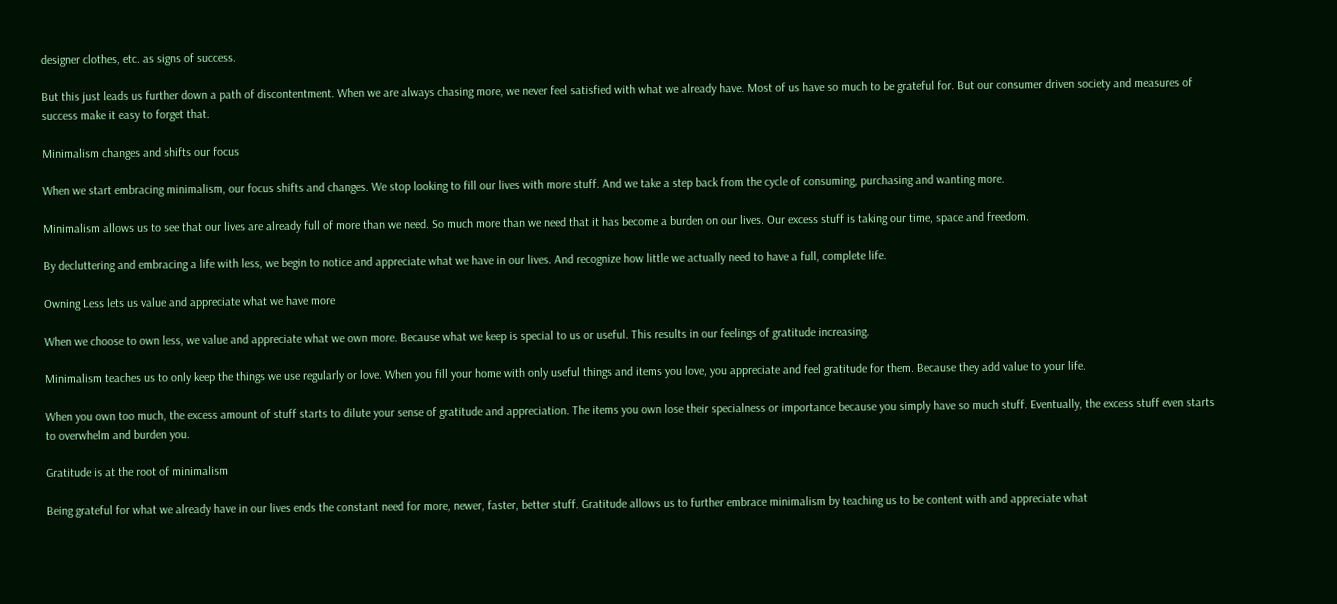designer clothes, etc. as signs of success.

But this just leads us further down a path of discontentment. When we are always chasing more, we never feel satisfied with what we already have. Most of us have so much to be grateful for. But our consumer driven society and measures of success make it easy to forget that.

Minimalism changes and shifts our focus

When we start embracing minimalism, our focus shifts and changes. We stop looking to fill our lives with more stuff. And we take a step back from the cycle of consuming, purchasing and wanting more.

Minimalism allows us to see that our lives are already full of more than we need. So much more than we need that it has become a burden on our lives. Our excess stuff is taking our time, space and freedom.

By decluttering and embracing a life with less, we begin to notice and appreciate what we have in our lives. And recognize how little we actually need to have a full, complete life.

Owning Less lets us value and appreciate what we have more

When we choose to own less, we value and appreciate what we own more. Because what we keep is special to us or useful. This results in our feelings of gratitude increasing.

Minimalism teaches us to only keep the things we use regularly or love. When you fill your home with only useful things and items you love, you appreciate and feel gratitude for them. Because they add value to your life.

When you own too much, the excess amount of stuff starts to dilute your sense of gratitude and appreciation. The items you own lose their specialness or importance because you simply have so much stuff. Eventually, the excess stuff even starts to overwhelm and burden you.

Gratitude is at the root of minimalism

Being grateful for what we already have in our lives ends the constant need for more, newer, faster, better stuff. Gratitude allows us to further embrace minimalism by teaching us to be content with and appreciate what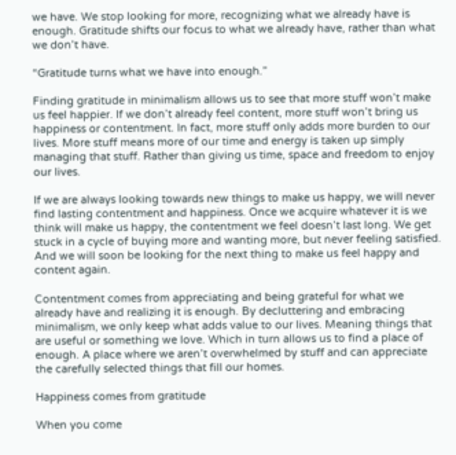we have. We stop looking for more, recognizing what we already have is enough. Gratitude shifts our focus to what we already have, rather than what we don’t have.

“Gratitude turns what we have into enough.”

Finding gratitude in minimalism allows us to see that more stuff won’t make us feel happier. If we don’t already feel content, more stuff won’t bring us happiness or contentment. In fact, more stuff only adds more burden to our lives. More stuff means more of our time and energy is taken up simply managing that stuff. Rather than giving us time, space and freedom to enjoy our lives.

If we are always looking towards new things to make us happy, we will never find lasting contentment and happiness. Once we acquire whatever it is we think will make us happy, the contentment we feel doesn’t last long. We get stuck in a cycle of buying more and wanting more, but never feeling satisfied. And we will soon be looking for the next thing to make us feel happy and content again.

Contentment comes from appreciating and being grateful for what we already have and realizing it is enough. By decluttering and embracing minimalism, we only keep what adds value to our lives. Meaning things that are useful or something we love. Which in turn allows us to find a place of enough. A place where we aren’t overwhelmed by stuff and can appreciate the carefully selected things that fill our homes.

Happiness comes from gratitude

When you come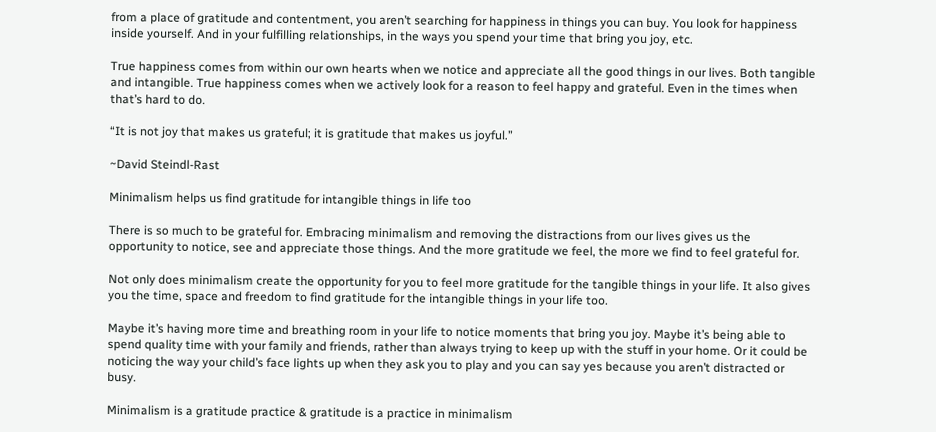from a place of gratitude and contentment, you aren’t searching for happiness in things you can buy. You look for happiness inside yourself. And in your fulfilling relationships, in the ways you spend your time that bring you joy, etc.

True happiness comes from within our own hearts when we notice and appreciate all the good things in our lives. Both tangible and intangible. True happiness comes when we actively look for a reason to feel happy and grateful. Even in the times when that’s hard to do.

“It is not joy that makes us grateful; it is gratitude that makes us joyful.”

~David Steindl-Rast

Minimalism helps us find gratitude for intangible things in life too

There is so much to be grateful for. Embracing minimalism and removing the distractions from our lives gives us the opportunity to notice, see and appreciate those things. And the more gratitude we feel, the more we find to feel grateful for.

Not only does minimalism create the opportunity for you to feel more gratitude for the tangible things in your life. It also gives you the time, space and freedom to find gratitude for the intangible things in your life too.

Maybe it’s having more time and breathing room in your life to notice moments that bring you joy. Maybe it’s being able to spend quality time with your family and friends, rather than always trying to keep up with the stuff in your home. Or it could be noticing the way your child’s face lights up when they ask you to play and you can say yes because you aren’t distracted or busy.

Minimalism is a gratitude practice & gratitude is a practice in minimalism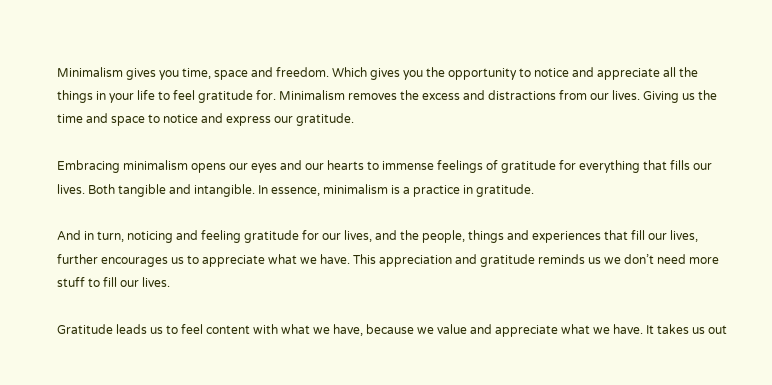Minimalism gives you time, space and freedom. Which gives you the opportunity to notice and appreciate all the things in your life to feel gratitude for. Minimalism removes the excess and distractions from our lives. Giving us the time and space to notice and express our gratitude.

Embracing minimalism opens our eyes and our hearts to immense feelings of gratitude for everything that fills our lives. Both tangible and intangible. In essence, minimalism is a practice in gratitude.

And in turn, noticing and feeling gratitude for our lives, and the people, things and experiences that fill our lives, further encourages us to appreciate what we have. This appreciation and gratitude reminds us we don’t need more stuff to fill our lives.

Gratitude leads us to feel content with what we have, because we value and appreciate what we have. It takes us out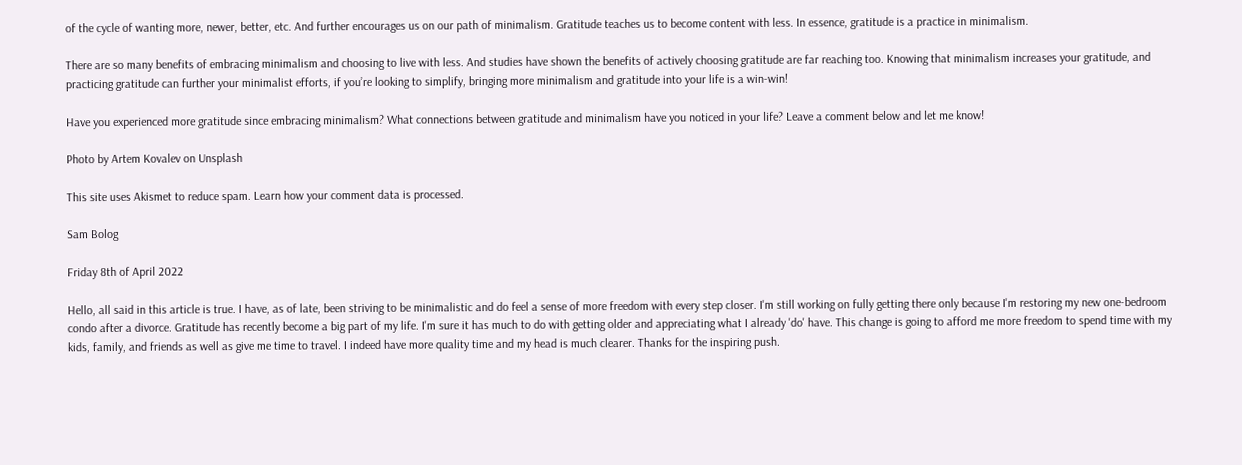of the cycle of wanting more, newer, better, etc. And further encourages us on our path of minimalism. Gratitude teaches us to become content with less. In essence, gratitude is a practice in minimalism.

There are so many benefits of embracing minimalism and choosing to live with less. And studies have shown the benefits of actively choosing gratitude are far reaching too. Knowing that minimalism increases your gratitude, and practicing gratitude can further your minimalist efforts, if you’re looking to simplify, bringing more minimalism and gratitude into your life is a win-win!

Have you experienced more gratitude since embracing minimalism? What connections between gratitude and minimalism have you noticed in your life? Leave a comment below and let me know!

Photo by Artem Kovalev on Unsplash

This site uses Akismet to reduce spam. Learn how your comment data is processed.

Sam Bolog

Friday 8th of April 2022

Hello, all said in this article is true. I have, as of late, been striving to be minimalistic and do feel a sense of more freedom with every step closer. I'm still working on fully getting there only because I'm restoring my new one-bedroom condo after a divorce. Gratitude has recently become a big part of my life. I'm sure it has much to do with getting older and appreciating what I already 'do' have. This change is going to afford me more freedom to spend time with my kids, family, and friends as well as give me time to travel. I indeed have more quality time and my head is much clearer. Thanks for the inspiring push.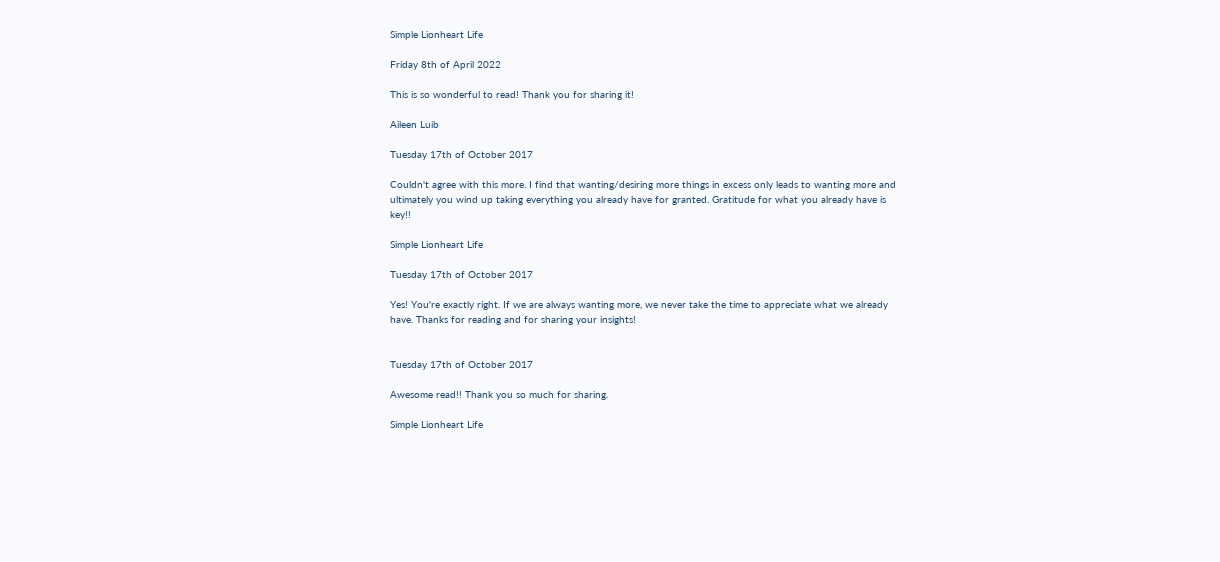Simple Lionheart Life

Friday 8th of April 2022

This is so wonderful to read! Thank you for sharing it!

Aileen Luib

Tuesday 17th of October 2017

Couldn't agree with this more. I find that wanting/desiring more things in excess only leads to wanting more and ultimately you wind up taking everything you already have for granted. Gratitude for what you already have is key!!

Simple Lionheart Life

Tuesday 17th of October 2017

Yes! You're exactly right. If we are always wanting more, we never take the time to appreciate what we already have. Thanks for reading and for sharing your insights!


Tuesday 17th of October 2017

Awesome read!! Thank you so much for sharing.

Simple Lionheart Life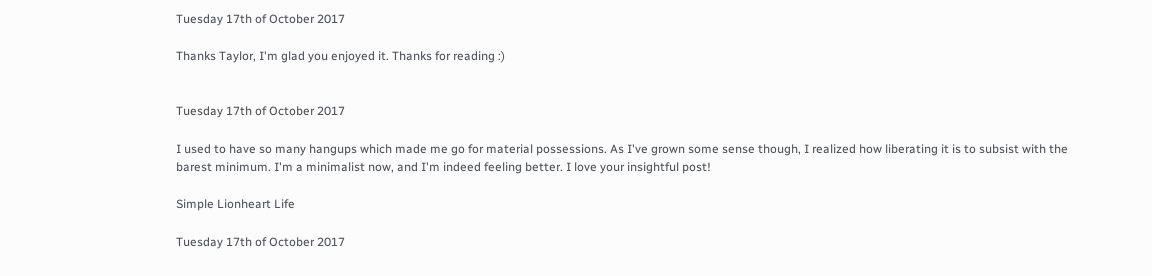Tuesday 17th of October 2017

Thanks Taylor, I'm glad you enjoyed it. Thanks for reading :)


Tuesday 17th of October 2017

I used to have so many hangups which made me go for material possessions. As I've grown some sense though, I realized how liberating it is to subsist with the barest minimum. I'm a minimalist now, and I'm indeed feeling better. I love your insightful post!

Simple Lionheart Life

Tuesday 17th of October 2017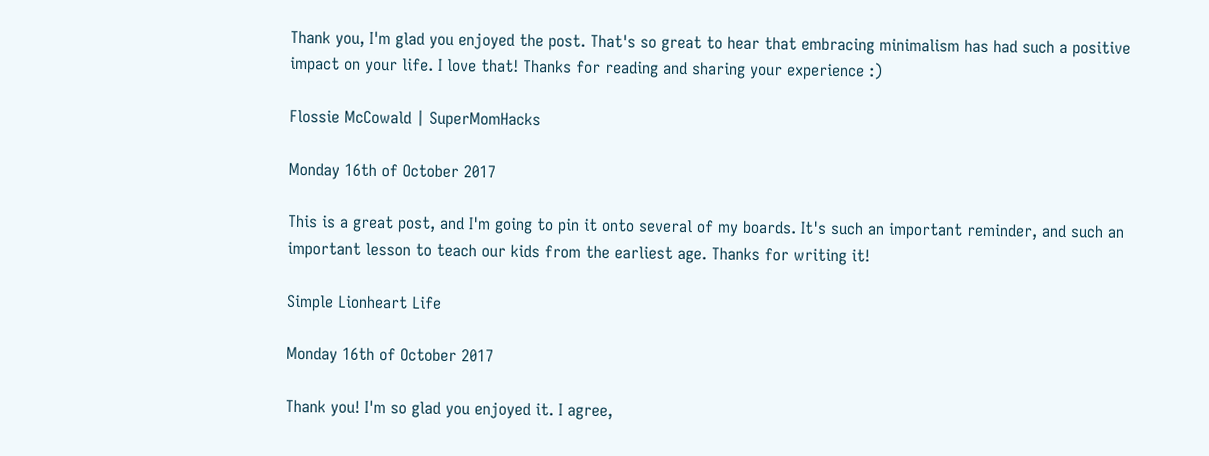Thank you, I'm glad you enjoyed the post. That's so great to hear that embracing minimalism has had such a positive impact on your life. I love that! Thanks for reading and sharing your experience :)

Flossie McCowald | SuperMomHacks

Monday 16th of October 2017

This is a great post, and I'm going to pin it onto several of my boards. It's such an important reminder, and such an important lesson to teach our kids from the earliest age. Thanks for writing it!

Simple Lionheart Life

Monday 16th of October 2017

Thank you! I'm so glad you enjoyed it. I agree,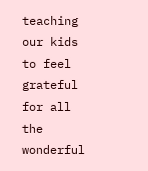teaching our kids to feel grateful for all the wonderful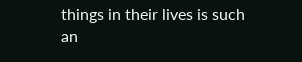things in their lives is such an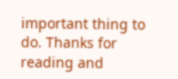important thing to do. Thanks for reading and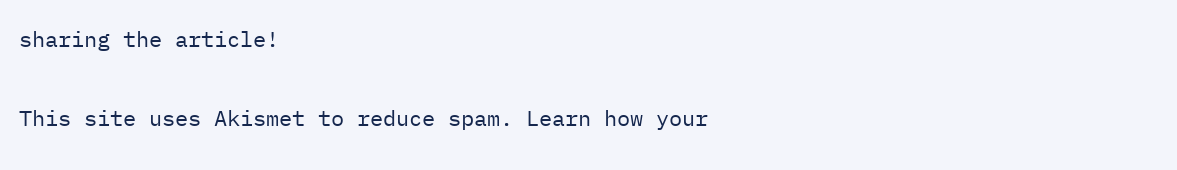sharing the article!

This site uses Akismet to reduce spam. Learn how your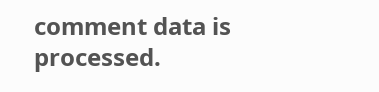comment data is processed.